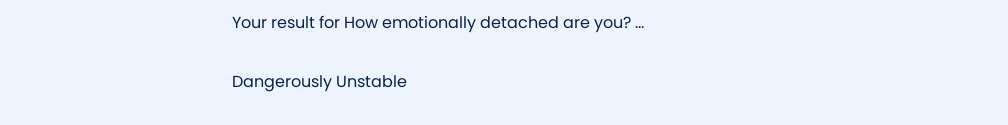Your result for How emotionally detached are you? …

Dangerously Unstable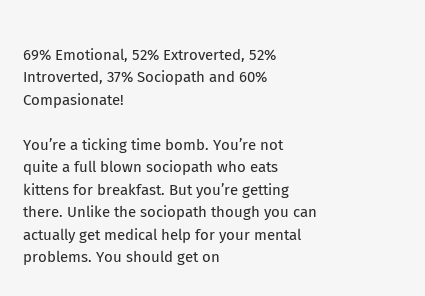69% Emotional, 52% Extroverted, 52% Introverted, 37% Sociopath and 60% Compasionate!

You’re a ticking time bomb. You’re not quite a full blown sociopath who eats kittens for breakfast. But you’re getting there. Unlike the sociopath though you can actually get medical help for your mental problems. You should get on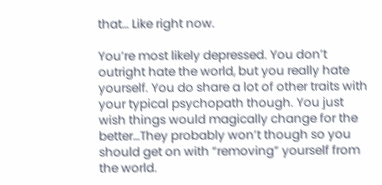that… Like right now.

You’re most likely depressed. You don’t outright hate the world, but you really hate yourself. You do share a lot of other traits with your typical psychopath though. You just wish things would magically change for the better…They probably won’t though so you should get on with “removing” yourself from the world.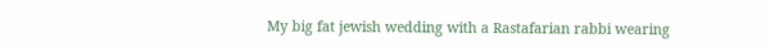My big fat jewish wedding with a Rastafarian rabbi wearing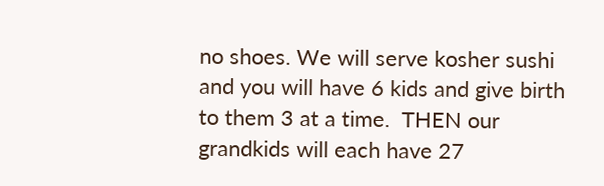no shoes. We will serve kosher sushi and you will have 6 kids and give birth to them 3 at a time.  THEN our grandkids will each have 27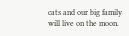cats and our big family will live on the moon.